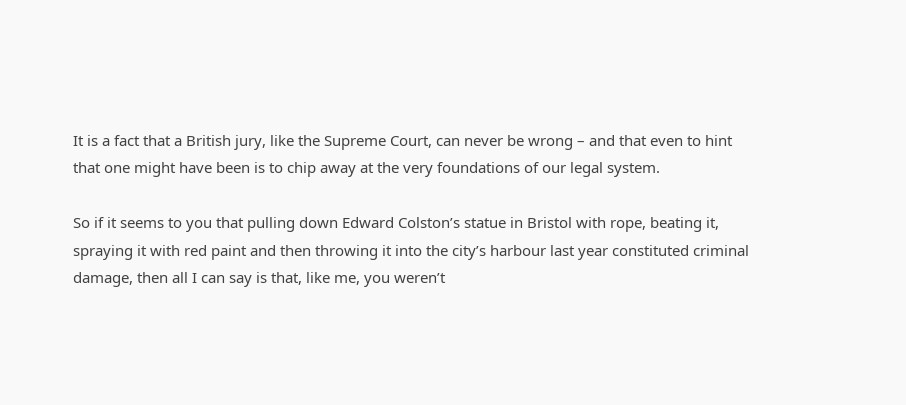It is a fact that a British jury, like the Supreme Court, can never be wrong – and that even to hint that one might have been is to chip away at the very foundations of our legal system.

So if it seems to you that pulling down Edward Colston’s statue in Bristol with rope, beating it, spraying it with red paint and then throwing it into the city’s harbour last year constituted criminal damage, then all I can say is that, like me, you weren’t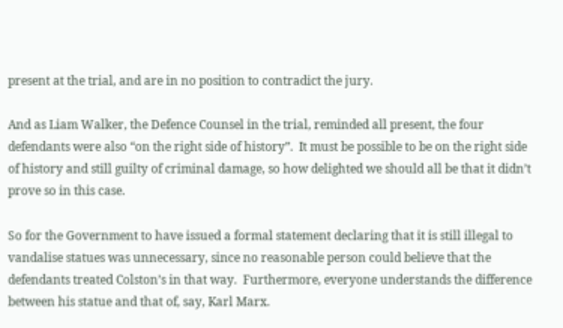present at the trial, and are in no position to contradict the jury.

And as Liam Walker, the Defence Counsel in the trial, reminded all present, the four defendants were also “on the right side of history”.  It must be possible to be on the right side of history and still guilty of criminal damage, so how delighted we should all be that it didn’t prove so in this case.

So for the Government to have issued a formal statement declaring that it is still illegal to vandalise statues was unnecessary, since no reasonable person could believe that the defendants treated Colston’s in that way.  Furthermore, everyone understands the difference between his statue and that of, say, Karl Marx.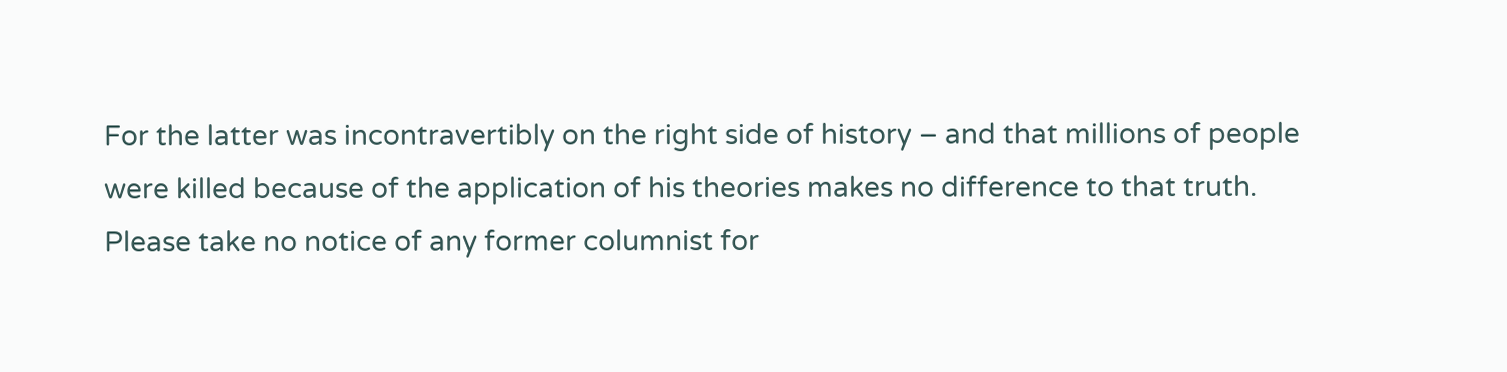For the latter was incontravertibly on the right side of history – and that millions of people were killed because of the application of his theories makes no difference to that truth.  Please take no notice of any former columnist for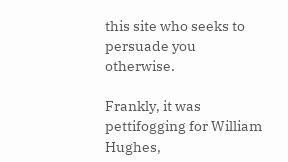this site who seeks to persuade you otherwise.

Frankly, it was pettifogging for William Hughes,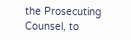the Prosecuting Counsel, to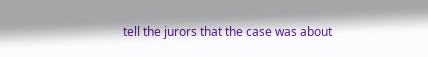tell the jurors that the case was about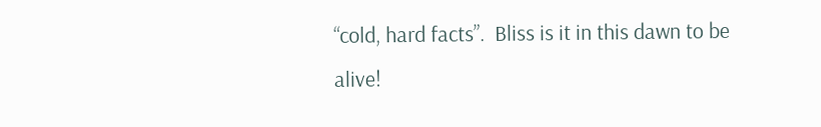“cold, hard facts”.  Bliss is it in this dawn to be alive!